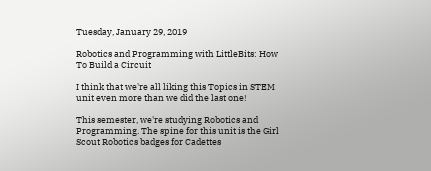Tuesday, January 29, 2019

Robotics and Programming with LittleBits: How To Build a Circuit

I think that we're all liking this Topics in STEM unit even more than we did the last one!

This semester, we're studying Robotics and Programming. The spine for this unit is the Girl Scout Robotics badges for Cadettes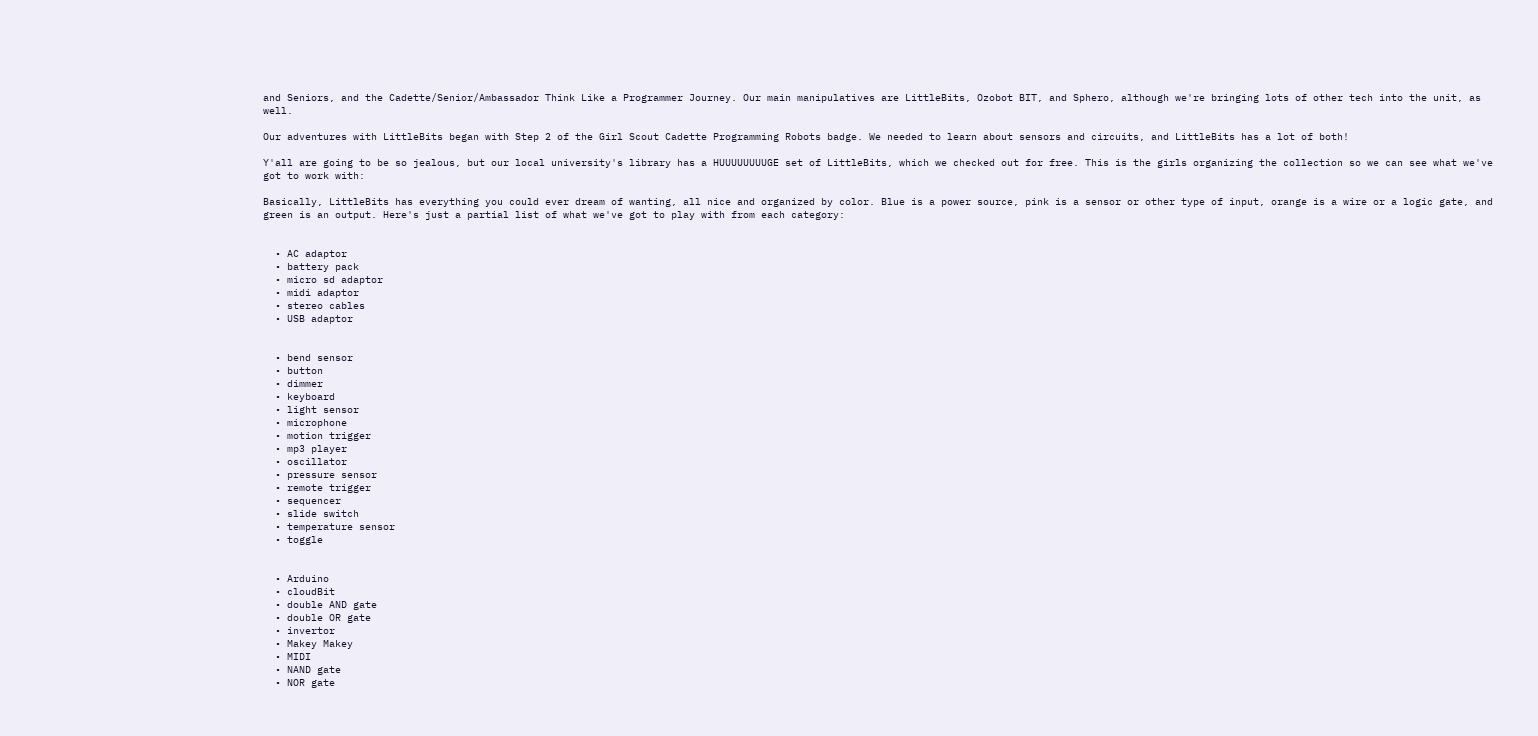and Seniors, and the Cadette/Senior/Ambassador Think Like a Programmer Journey. Our main manipulatives are LittleBits, Ozobot BIT, and Sphero, although we're bringing lots of other tech into the unit, as well.

Our adventures with LittleBits began with Step 2 of the Girl Scout Cadette Programming Robots badge. We needed to learn about sensors and circuits, and LittleBits has a lot of both!

Y'all are going to be so jealous, but our local university's library has a HUUUUUUUUGE set of LittleBits, which we checked out for free. This is the girls organizing the collection so we can see what we've got to work with:

Basically, LittleBits has everything you could ever dream of wanting, all nice and organized by color. Blue is a power source, pink is a sensor or other type of input, orange is a wire or a logic gate, and green is an output. Here's just a partial list of what we've got to play with from each category:


  • AC adaptor
  • battery pack
  • micro sd adaptor
  • midi adaptor
  • stereo cables
  • USB adaptor


  • bend sensor
  • button
  • dimmer
  • keyboard
  • light sensor
  • microphone
  • motion trigger
  • mp3 player
  • oscillator
  • pressure sensor
  • remote trigger
  • sequencer
  • slide switch
  • temperature sensor
  • toggle


  • Arduino
  • cloudBit
  • double AND gate
  • double OR gate
  • invertor
  • Makey Makey
  • MIDI
  • NAND gate
  • NOR gate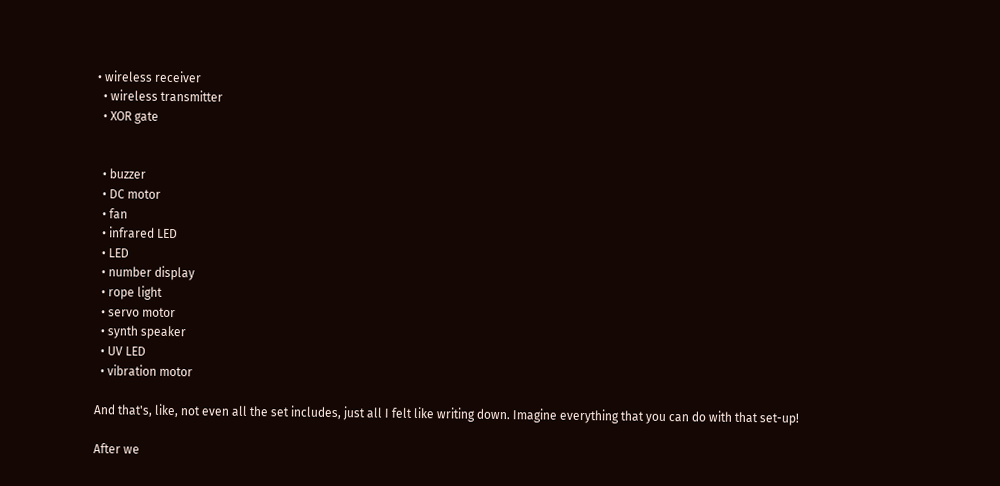• wireless receiver
  • wireless transmitter
  • XOR gate


  • buzzer
  • DC motor
  • fan
  • infrared LED
  • LED
  • number display
  • rope light
  • servo motor
  • synth speaker
  • UV LED
  • vibration motor

And that's, like, not even all the set includes, just all I felt like writing down. Imagine everything that you can do with that set-up!

After we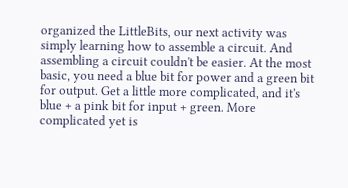organized the LittleBits, our next activity was simply learning how to assemble a circuit. And assembling a circuit couldn't be easier. At the most basic, you need a blue bit for power and a green bit for output. Get a little more complicated, and it's blue + a pink bit for input + green. More complicated yet is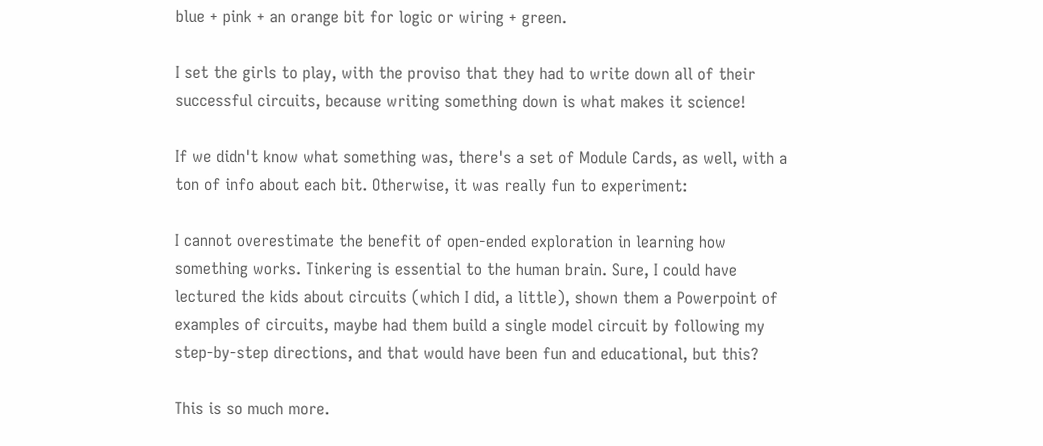blue + pink + an orange bit for logic or wiring + green.

I set the girls to play, with the proviso that they had to write down all of their successful circuits, because writing something down is what makes it science!

If we didn't know what something was, there's a set of Module Cards, as well, with a ton of info about each bit. Otherwise, it was really fun to experiment:

I cannot overestimate the benefit of open-ended exploration in learning how something works. Tinkering is essential to the human brain. Sure, I could have lectured the kids about circuits (which I did, a little), shown them a Powerpoint of examples of circuits, maybe had them build a single model circuit by following my step-by-step directions, and that would have been fun and educational, but this?

This is so much more.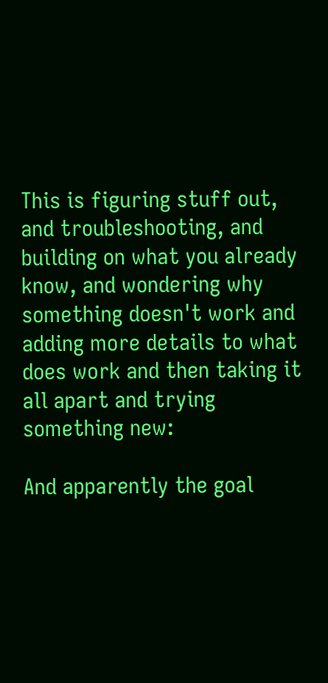This is figuring stuff out, and troubleshooting, and building on what you already know, and wondering why something doesn't work and adding more details to what does work and then taking it all apart and trying something new:

And apparently the goal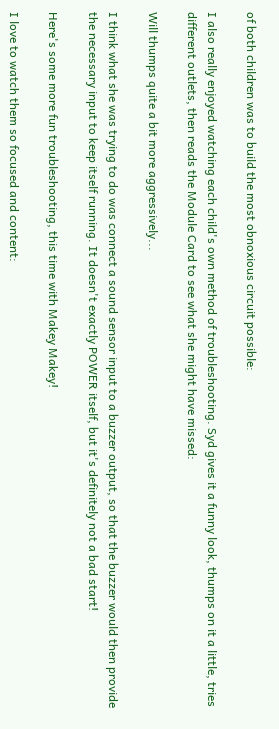of both children was to build the most obnoxious circuit possible:

I also really enjoyed watching each child's own method of troubleshooting. Syd gives it a funny look, thumps on it a little, tries different outlets, then reads the Module Card to see what she might have missed:

Will thumps quite a bit more aggressively...

I think what she was trying to do was connect a sound sensor input to a buzzer output, so that the buzzer would then provide the necessary input to keep itself running. It doesn't exactly POWER itself, but it's definitely not a bad start!

Here's some more fun troubleshooting, this time with Makey Makey!

I love to watch them so focused and content: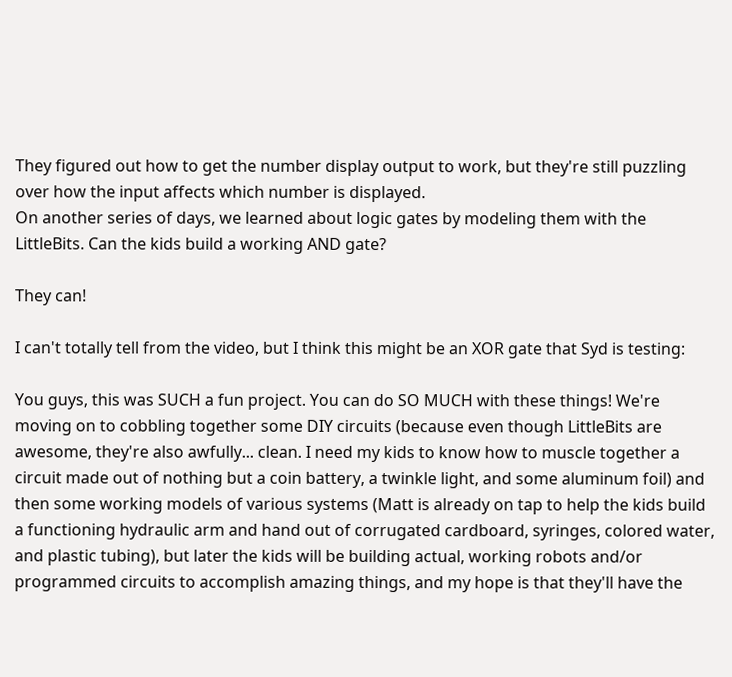They figured out how to get the number display output to work, but they're still puzzling over how the input affects which number is displayed.
On another series of days, we learned about logic gates by modeling them with the LittleBits. Can the kids build a working AND gate?

They can!

I can't totally tell from the video, but I think this might be an XOR gate that Syd is testing:

You guys, this was SUCH a fun project. You can do SO MUCH with these things! We're moving on to cobbling together some DIY circuits (because even though LittleBits are awesome, they're also awfully... clean. I need my kids to know how to muscle together a circuit made out of nothing but a coin battery, a twinkle light, and some aluminum foil) and then some working models of various systems (Matt is already on tap to help the kids build a functioning hydraulic arm and hand out of corrugated cardboard, syringes, colored water, and plastic tubing), but later the kids will be building actual, working robots and/or programmed circuits to accomplish amazing things, and my hope is that they'll have the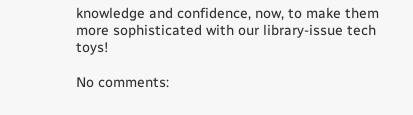knowledge and confidence, now, to make them more sophisticated with our library-issue tech toys!

No comments: